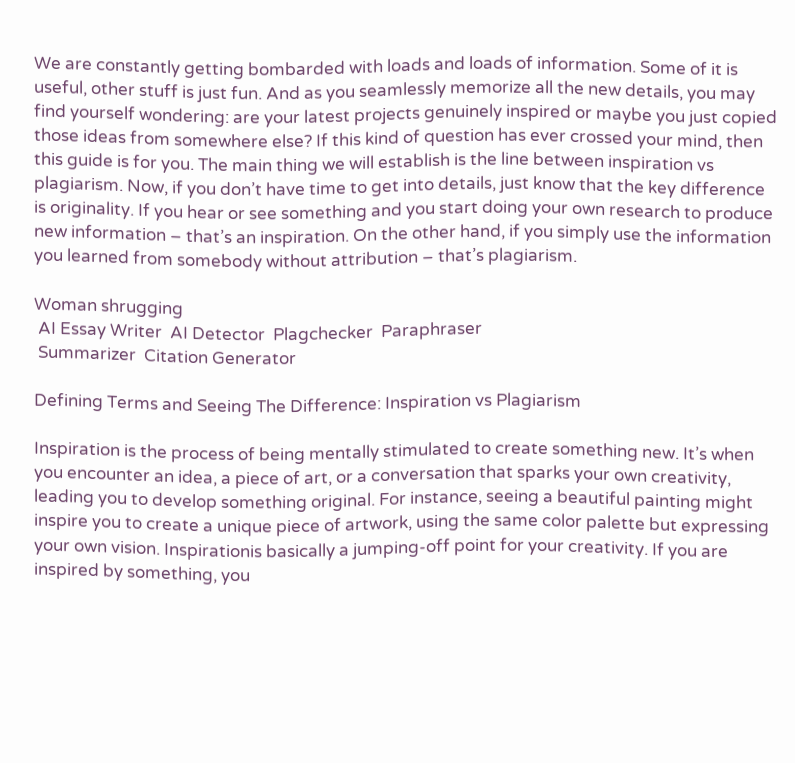We are constantly getting bombarded with loads and loads of information. Some of it is useful, other stuff is just fun. And as you seamlessly memorize all the new details, you may find yourself wondering: are your latest projects genuinely inspired or maybe you just copied those ideas from somewhere else? If this kind of question has ever crossed your mind, then this guide is for you. The main thing we will establish is the line between inspiration vs plagiarism. Now, if you don’t have time to get into details, just know that the key difference is originality. If you hear or see something and you start doing your own research to produce new information – that’s an inspiration. On the other hand, if you simply use the information you learned from somebody without attribution – that’s plagiarism.

Woman shrugging
 AI Essay Writer  AI Detector  Plagchecker  Paraphraser
 Summarizer  Citation Generator

Defining Terms and Seeing The Difference: Inspiration vs Plagiarism

Inspiration is the process of being mentally stimulated to create something new. It’s when you encounter an idea, a piece of art, or a conversation that sparks your own creativity, leading you to develop something original. For instance, seeing a beautiful painting might inspire you to create a unique piece of artwork, using the same color palette but expressing your own vision. Inspirationis basically a jumping-off point for your creativity. If you are inspired by something, you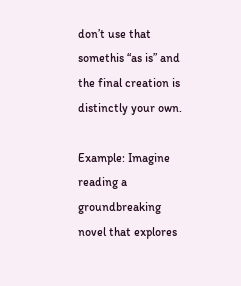don’t use that somethis “as is” and the final creation is distinctly your own.

Example: Imagine reading a groundbreaking novel that explores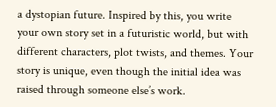a dystopian future. Inspired by this, you write your own story set in a futuristic world, but with different characters, plot twists, and themes. Your story is unique, even though the initial idea was raised through someone else’s work.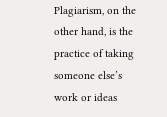Plagiarism, on the other hand, is the practice of taking someone else’s work or ideas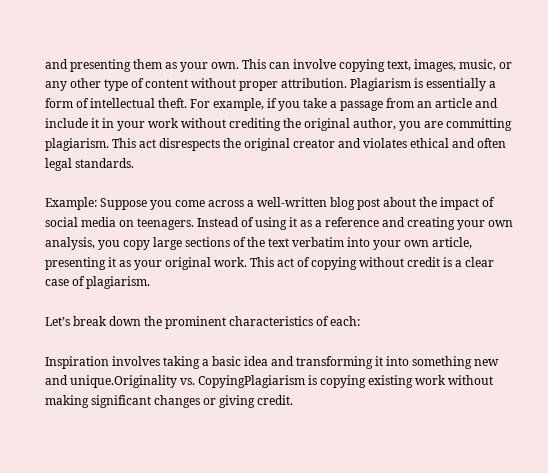and presenting them as your own. This can involve copying text, images, music, or any other type of content without proper attribution. Plagiarism is essentially a form of intellectual theft. For example, if you take a passage from an article and include it in your work without crediting the original author, you are committing plagiarism. This act disrespects the original creator and violates ethical and often legal standards.

Example: Suppose you come across a well-written blog post about the impact of social media on teenagers. Instead of using it as a reference and creating your own analysis, you copy large sections of the text verbatim into your own article, presenting it as your original work. This act of copying without credit is a clear case of plagiarism.

Let’s break down the prominent characteristics of each:

Inspiration involves taking a basic idea and transforming it into something new and unique.Originality vs. CopyingPlagiarism is copying existing work without making significant changes or giving credit.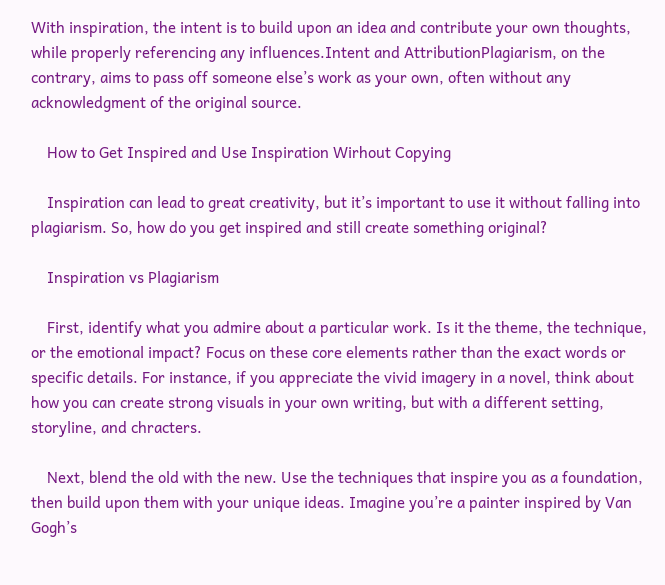With inspiration, the intent is to build upon an idea and contribute your own thoughts, while properly referencing any influences.Intent and AttributionPlagiarism, on the contrary, aims to pass off someone else’s work as your own, often without any acknowledgment of the original source.

    How to Get Inspired and Use Inspiration Wirhout Copying

    Inspiration can lead to great creativity, but it’s important to use it without falling into plagiarism. So, how do you get inspired and still create something original?

    Inspiration vs Plagiarism

    First, identify what you admire about a particular work. Is it the theme, the technique, or the emotional impact? Focus on these core elements rather than the exact words or specific details. For instance, if you appreciate the vivid imagery in a novel, think about how you can create strong visuals in your own writing, but with a different setting, storyline, and chracters.

    Next, blend the old with the new. Use the techniques that inspire you as a foundation, then build upon them with your unique ideas. Imagine you’re a painter inspired by Van Gogh’s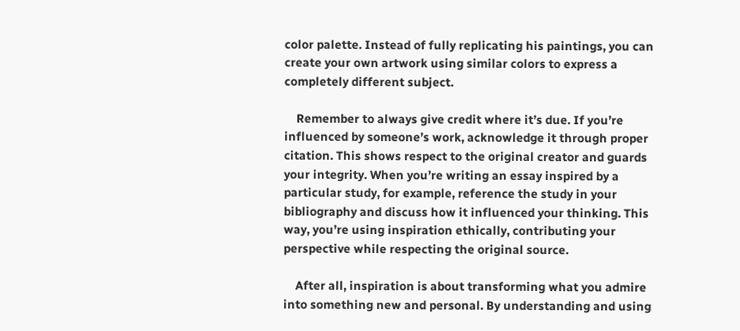color palette. Instead of fully replicating his paintings, you can create your own artwork using similar colors to express a completely different subject.

    Remember to always give credit where it’s due. If you’re influenced by someone’s work, acknowledge it through proper citation. This shows respect to the original creator and guards your integrity. When you’re writing an essay inspired by a particular study, for example, reference the study in your bibliography and discuss how it influenced your thinking. This way, you’re using inspiration ethically, contributing your perspective while respecting the original source.

    After all, inspiration is about transforming what you admire into something new and personal. By understanding and using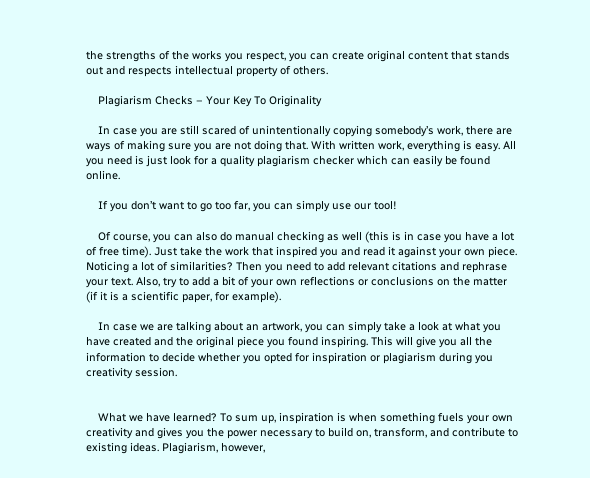the strengths of the works you respect, you can create original content that stands out and respects intellectual property of others.

    Plagiarism Checks – Your Key To Originality

    In case you are still scared of unintentionally copying somebody’s work, there are ways of making sure you are not doing that. With written work, everything is easy. All you need is just look for a quality plagiarism checker which can easily be found online.

    If you don’t want to go too far, you can simply use our tool!

    Of course, you can also do manual checking as well (this is in case you have a lot of free time). Just take the work that inspired you and read it against your own piece. Noticing a lot of similarities? Then you need to add relevant citations and rephrase your text. Also, try to add a bit of your own reflections or conclusions on the matter (if it is a scientific paper, for example).

    In case we are talking about an artwork, you can simply take a look at what you have created and the original piece you found inspiring. This will give you all the information to decide whether you opted for inspiration or plagiarism during you creativity session.


    What we have learned? To sum up, inspiration is when something fuels your own creativity and gives you the power necessary to build on, transform, and contribute to existing ideas. Plagiarism, however,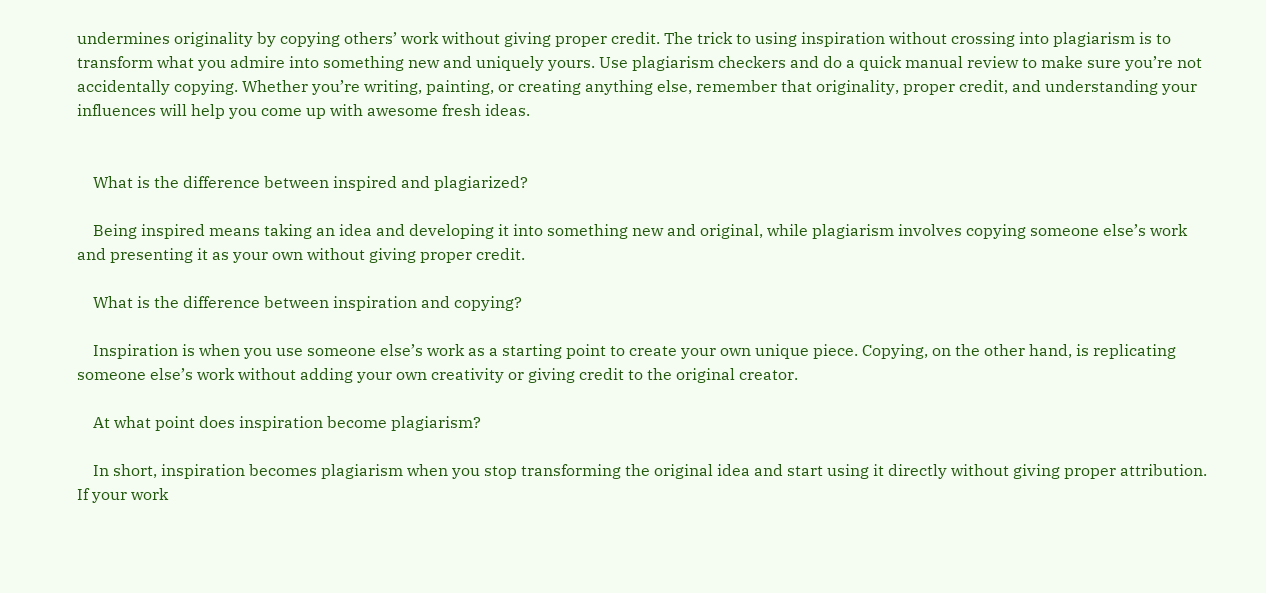undermines originality by copying others’ work without giving proper credit. The trick to using inspiration without crossing into plagiarism is to transform what you admire into something new and uniquely yours. Use plagiarism checkers and do a quick manual review to make sure you’re not accidentally copying. Whether you’re writing, painting, or creating anything else, remember that originality, proper credit, and understanding your influences will help you come up with awesome fresh ideas.


    What is the difference between inspired and plagiarized?

    Being inspired means taking an idea and developing it into something new and original, while plagiarism involves copying someone else’s work and presenting it as your own without giving proper credit.

    What is the difference between inspiration and copying?

    Inspiration is when you use someone else’s work as a starting point to create your own unique piece. Copying, on the other hand, is replicating someone else’s work without adding your own creativity or giving credit to the original creator.

    At what point does inspiration become plagiarism?

    In short, inspiration becomes plagiarism when you stop transforming the original idea and start using it directly without giving proper attribution. If your work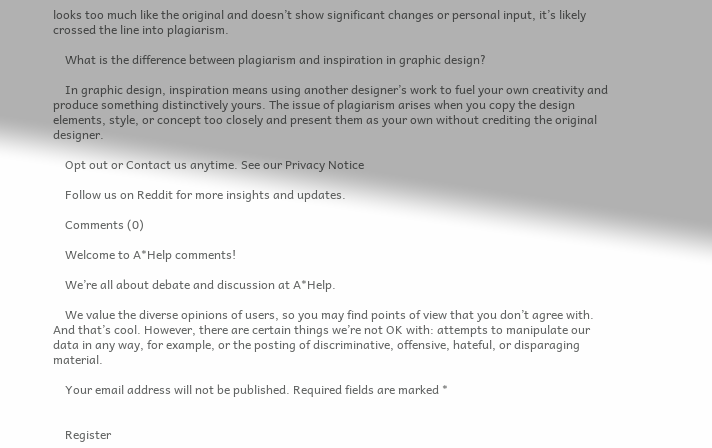looks too much like the original and doesn’t show significant changes or personal input, it’s likely crossed the line into plagiarism.

    What is the difference between plagiarism and inspiration in graphic design?

    In graphic design, inspiration means using another designer’s work to fuel your own creativity and produce something distinctively yours. The issue of plagiarism arises when you copy the design elements, style, or concept too closely and present them as your own without crediting the original designer.

    Opt out or Contact us anytime. See our Privacy Notice

    Follow us on Reddit for more insights and updates.

    Comments (0)

    Welcome to A*Help comments!

    We’re all about debate and discussion at A*Help.

    We value the diverse opinions of users, so you may find points of view that you don’t agree with. And that’s cool. However, there are certain things we’re not OK with: attempts to manipulate our data in any way, for example, or the posting of discriminative, offensive, hateful, or disparaging material.

    Your email address will not be published. Required fields are marked *


    Register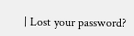| Lost your password?